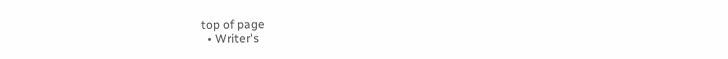top of page
  • Writer's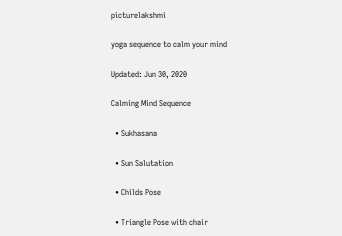picturelakshmi

yoga sequence to calm your mind

Updated: Jun 30, 2020

Calming Mind Sequence

  • Sukhasana

  • Sun Salutation

  • Childs Pose

  • Triangle Pose with chair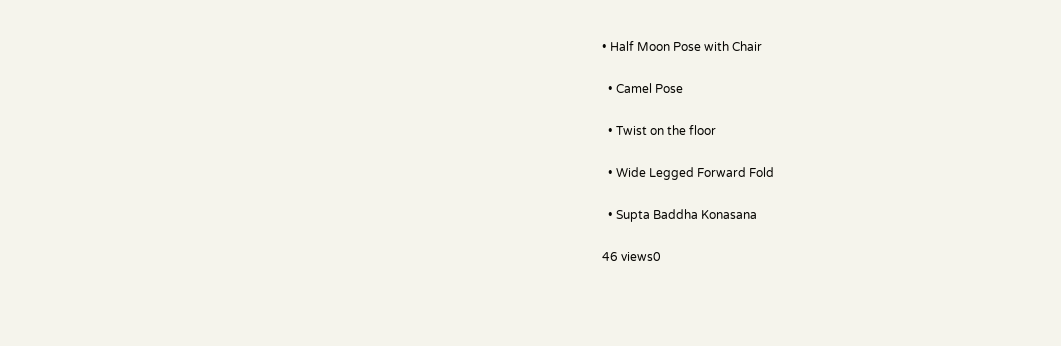• Half Moon Pose with Chair

  • Camel Pose

  • Twist on the floor

  • Wide Legged Forward Fold

  • Supta Baddha Konasana

46 views0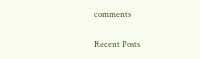comments

Recent Posts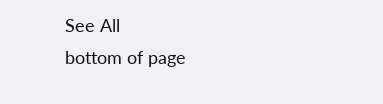See All
bottom of page